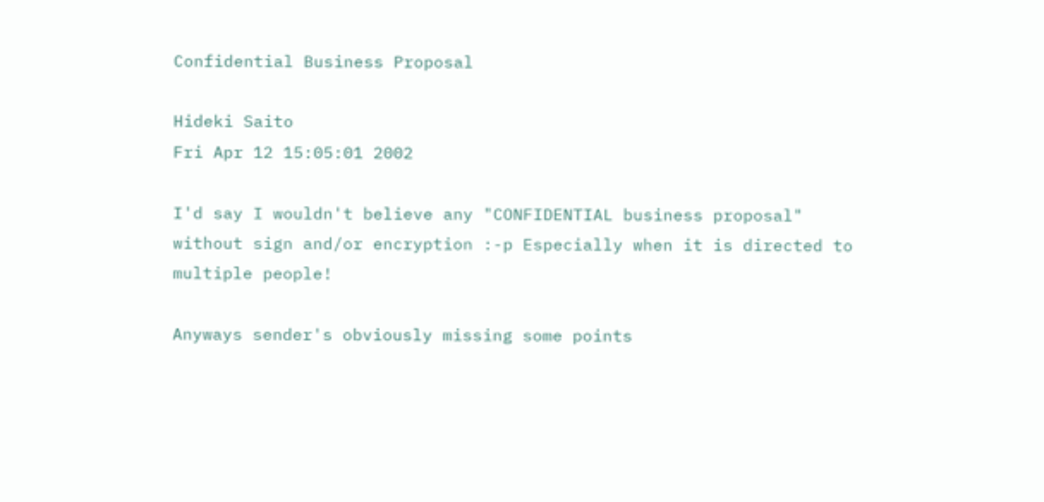Confidential Business Proposal

Hideki Saito
Fri Apr 12 15:05:01 2002

I'd say I wouldn't believe any "CONFIDENTIAL business proposal"
without sign and/or encryption :-p Especially when it is directed to
multiple people!

Anyways sender's obviously missing some points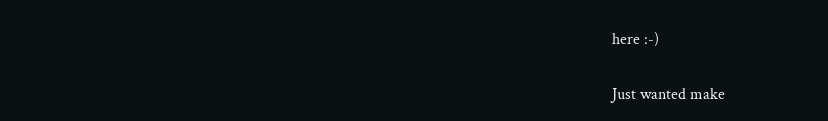here :-)

Just wanted make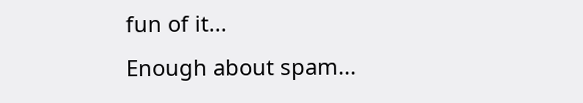fun of it...
Enough about spam...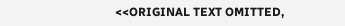<<ORIGINAL TEXT OMITTED,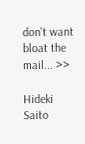don't want bloat the mail... >>

Hideki Saito